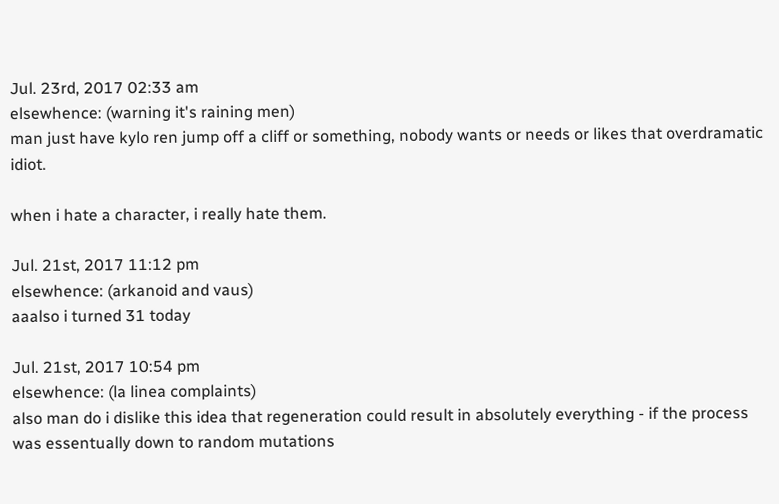Jul. 23rd, 2017 02:33 am
elsewhence: (warning it's raining men)
man just have kylo ren jump off a cliff or something, nobody wants or needs or likes that overdramatic idiot.

when i hate a character, i really hate them.

Jul. 21st, 2017 11:12 pm
elsewhence: (arkanoid and vaus)
aaalso i turned 31 today

Jul. 21st, 2017 10:54 pm
elsewhence: (la linea complaints)
also man do i dislike this idea that regeneration could result in absolutely everything - if the process was essentually down to random mutations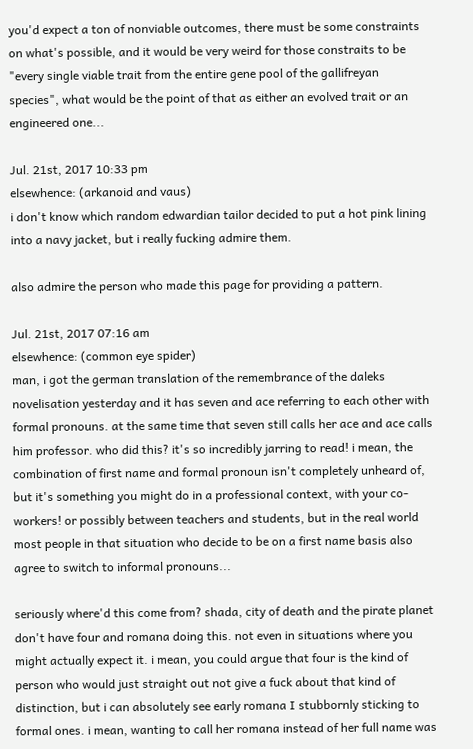you'd expect a ton of nonviable outcomes, there must be some constraints on what's possible, and it would be very weird for those constraits to be "every single viable trait from the entire gene pool of the gallifreyan species", what would be the point of that as either an evolved trait or an engineered one...

Jul. 21st, 2017 10:33 pm
elsewhence: (arkanoid and vaus)
i don't know which random edwardian tailor decided to put a hot pink lining into a navy jacket, but i really fucking admire them.

also admire the person who made this page for providing a pattern.

Jul. 21st, 2017 07:16 am
elsewhence: (common eye spider)
man, i got the german translation of the remembrance of the daleks novelisation yesterday and it has seven and ace referring to each other with formal pronouns. at the same time that seven still calls her ace and ace calls him professor. who did this? it's so incredibly jarring to read! i mean, the combination of first name and formal pronoun isn't completely unheard of, but it's something you might do in a professional context, with your co-workers! or possibly between teachers and students, but in the real world most people in that situation who decide to be on a first name basis also agree to switch to informal pronouns...

seriously where'd this come from? shada, city of death and the pirate planet don't have four and romana doing this. not even in situations where you might actually expect it. i mean, you could argue that four is the kind of person who would just straight out not give a fuck about that kind of distinction, but i can absolutely see early romana I stubbornly sticking to formal ones. i mean, wanting to call her romana instead of her full name was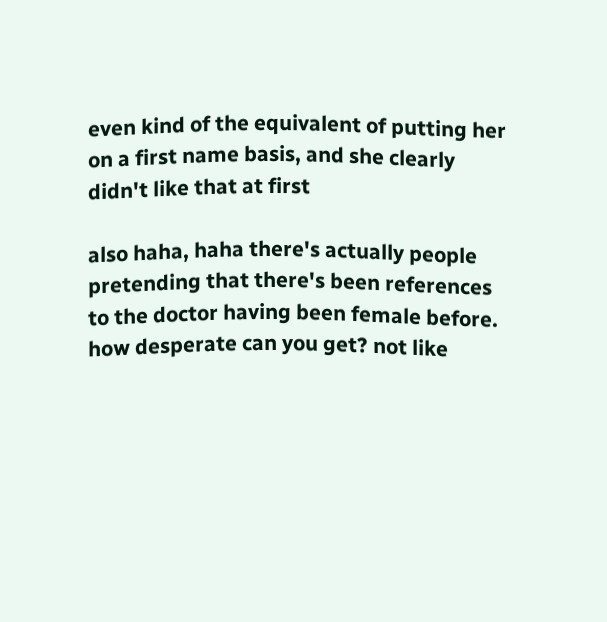even kind of the equivalent of putting her on a first name basis, and she clearly didn't like that at first

also haha, haha there's actually people pretending that there's been references to the doctor having been female before. how desperate can you get? not like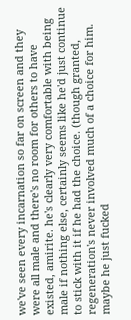we've seen every incarnation so far on screen and they were all male and there's no room for others to have existed, amirite. he's clearly very comfortable with being male if nothing else, certainly seems like he'd just continue to stick with it if he had the choice. (though granted, regeneration's never involved much of a choice for him. maybe he just fucked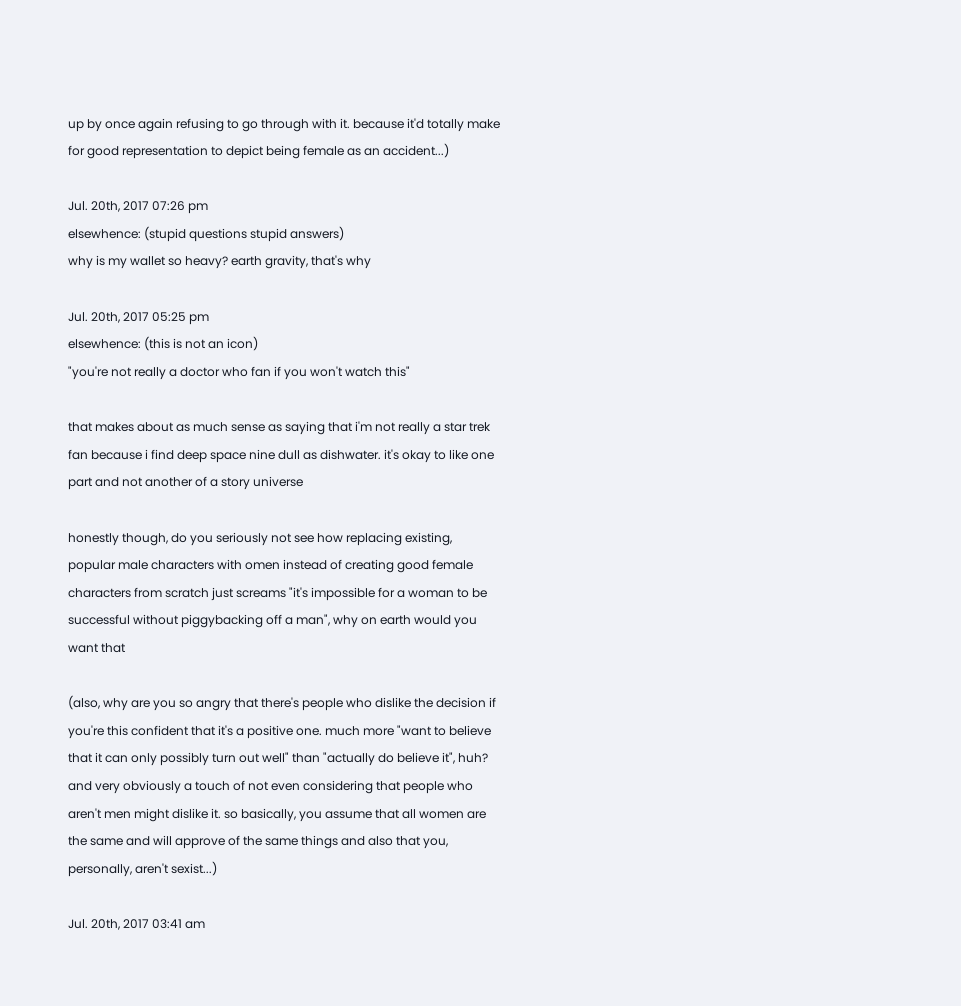up by once again refusing to go through with it. because it'd totally make for good representation to depict being female as an accident...)

Jul. 20th, 2017 07:26 pm
elsewhence: (stupid questions stupid answers)
why is my wallet so heavy? earth gravity, that's why

Jul. 20th, 2017 05:25 pm
elsewhence: (this is not an icon)
"you're not really a doctor who fan if you won't watch this"

that makes about as much sense as saying that i'm not really a star trek fan because i find deep space nine dull as dishwater. it's okay to like one part and not another of a story universe

honestly though, do you seriously not see how replacing existing, popular male characters with omen instead of creating good female characters from scratch just screams "it's impossible for a woman to be successful without piggybacking off a man", why on earth would you want that

(also, why are you so angry that there's people who dislike the decision if you're this confident that it's a positive one. much more "want to believe that it can only possibly turn out well" than "actually do believe it", huh? and very obviously a touch of not even considering that people who aren't men might dislike it. so basically, you assume that all women are the same and will approve of the same things and also that you, personally, aren't sexist...)

Jul. 20th, 2017 03:41 am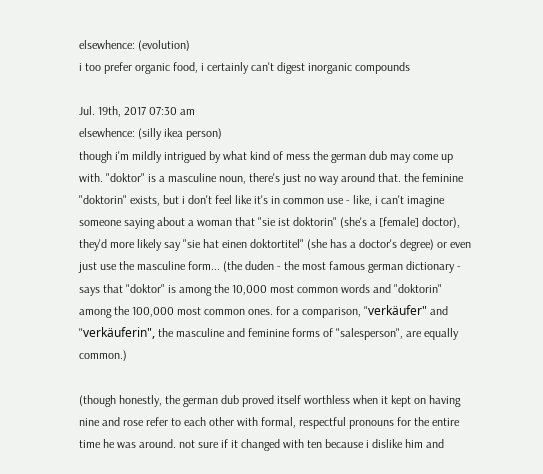elsewhence: (evolution)
i too prefer organic food, i certainly can't digest inorganic compounds

Jul. 19th, 2017 07:30 am
elsewhence: (silly ikea person)
though i'm mildly intrigued by what kind of mess the german dub may come up with. "doktor" is a masculine noun, there's just no way around that. the feminine "doktorin" exists, but i don't feel like it's in common use - like, i can't imagine someone saying about a woman that "sie ist doktorin" (she's a [female] doctor), they'd more likely say "sie hat einen doktortitel" (she has a doctor's degree) or even just use the masculine form... (the duden - the most famous german dictionary - says that "doktor" is among the 10,000 most common words and "doktorin" among the 100,000 most common ones. for a comparison, "verkäufer" and "verkäuferin", the masculine and feminine forms of "salesperson", are equally common.)

(though honestly, the german dub proved itself worthless when it kept on having nine and rose refer to each other with formal, respectful pronouns for the entire time he was around. not sure if it changed with ten because i dislike him and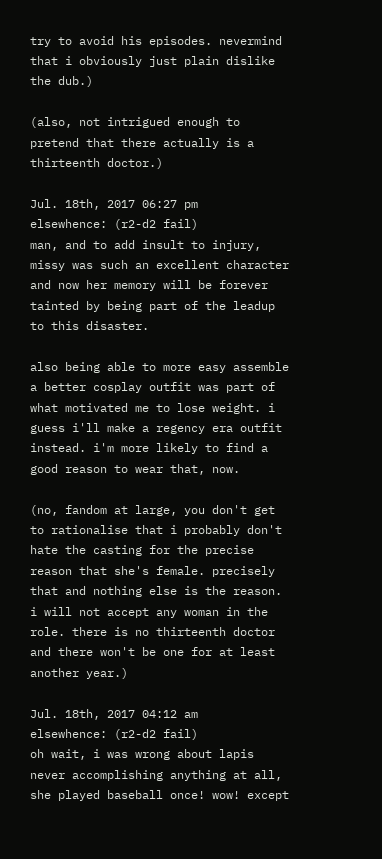try to avoid his episodes. nevermind that i obviously just plain dislike the dub.)

(also, not intrigued enough to pretend that there actually is a thirteenth doctor.)

Jul. 18th, 2017 06:27 pm
elsewhence: (r2-d2 fail)
man, and to add insult to injury, missy was such an excellent character and now her memory will be forever tainted by being part of the leadup to this disaster.

also being able to more easy assemble a better cosplay outfit was part of what motivated me to lose weight. i guess i'll make a regency era outfit instead. i'm more likely to find a good reason to wear that, now.

(no, fandom at large, you don't get to rationalise that i probably don't hate the casting for the precise reason that she's female. precisely that and nothing else is the reason. i will not accept any woman in the role. there is no thirteenth doctor and there won't be one for at least another year.)

Jul. 18th, 2017 04:12 am
elsewhence: (r2-d2 fail)
oh wait, i was wrong about lapis never accomplishing anything at all, she played baseball once! wow! except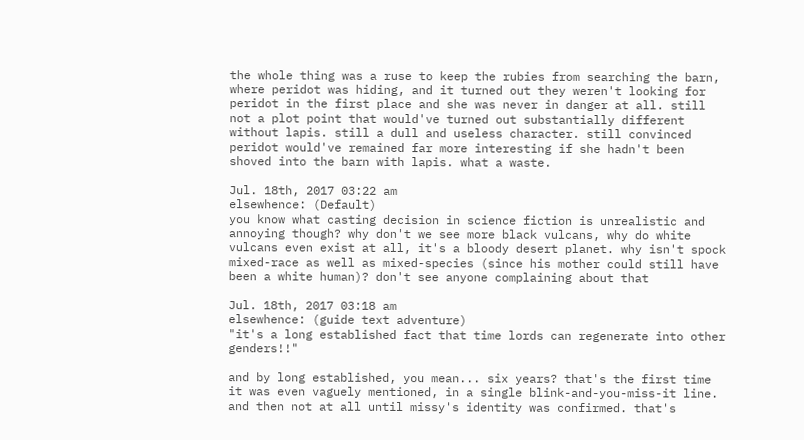the whole thing was a ruse to keep the rubies from searching the barn, where peridot was hiding, and it turned out they weren't looking for peridot in the first place and she was never in danger at all. still not a plot point that would've turned out substantially different without lapis. still a dull and useless character. still convinced peridot would've remained far more interesting if she hadn't been shoved into the barn with lapis. what a waste.

Jul. 18th, 2017 03:22 am
elsewhence: (Default)
you know what casting decision in science fiction is unrealistic and annoying though? why don't we see more black vulcans, why do white vulcans even exist at all, it's a bloody desert planet. why isn't spock mixed-race as well as mixed-species (since his mother could still have been a white human)? don't see anyone complaining about that

Jul. 18th, 2017 03:18 am
elsewhence: (guide text adventure)
"it's a long established fact that time lords can regenerate into other genders!!"

and by long established, you mean... six years? that's the first time it was even vaguely mentioned, in a single blink-and-you-miss-it line. and then not at all until missy's identity was confirmed. that's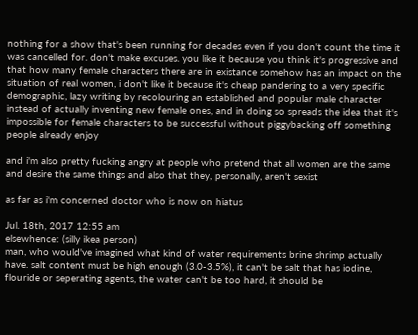nothing for a show that's been running for decades even if you don't count the time it was cancelled for. don't make excuses. you like it because you think it's progressive and that how many female characters there are in existance somehow has an impact on the situation of real women, i don't like it because it's cheap pandering to a very specific demographic, lazy writing by recolouring an established and popular male character instead of actually inventing new female ones, and in doing so spreads the idea that it's impossible for female characters to be successful without piggybacking off something people already enjoy

and i'm also pretty fucking angry at people who pretend that all women are the same and desire the same things and also that they, personally, aren't sexist

as far as i'm concerned doctor who is now on hiatus

Jul. 18th, 2017 12:55 am
elsewhence: (silly ikea person)
man, who would've imagined what kind of water requirements brine shrimp actually have. salt content must be high enough (3.0-3.5%), it can't be salt that has iodine, flouride or seperating agents, the water can't be too hard, it should be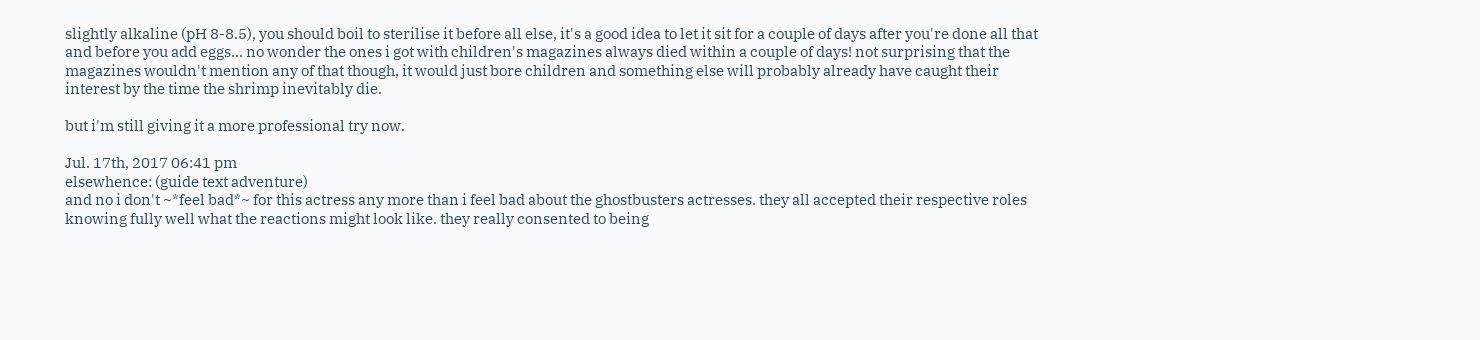slightly alkaline (pH 8-8.5), you should boil to sterilise it before all else, it's a good idea to let it sit for a couple of days after you're done all that and before you add eggs... no wonder the ones i got with children's magazines always died within a couple of days! not surprising that the magazines wouldn't mention any of that though, it would just bore children and something else will probably already have caught their interest by the time the shrimp inevitably die.

but i'm still giving it a more professional try now.

Jul. 17th, 2017 06:41 pm
elsewhence: (guide text adventure)
and no i don't ~*feel bad*~ for this actress any more than i feel bad about the ghostbusters actresses. they all accepted their respective roles knowing fully well what the reactions might look like. they really consented to being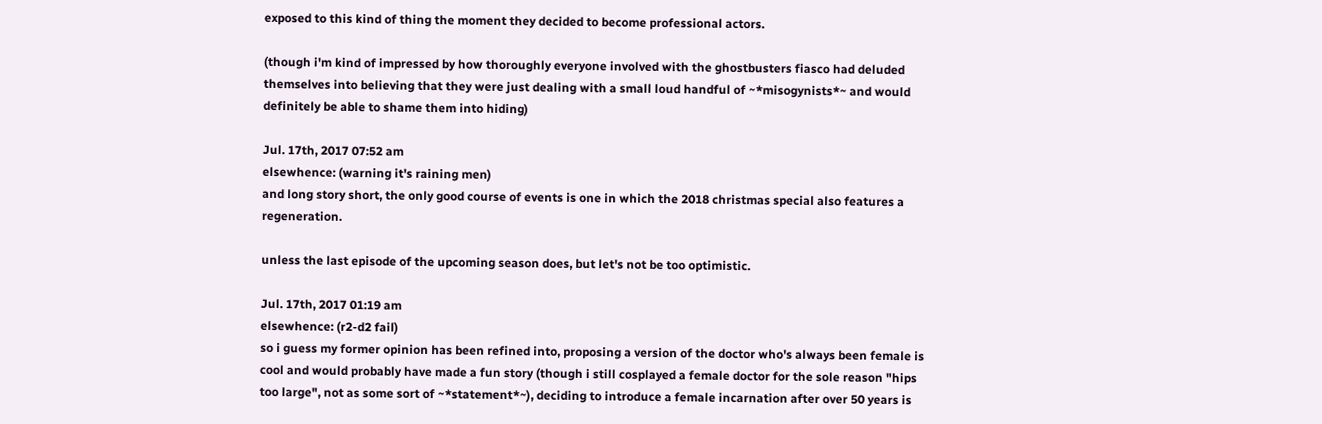exposed to this kind of thing the moment they decided to become professional actors.

(though i'm kind of impressed by how thoroughly everyone involved with the ghostbusters fiasco had deluded themselves into believing that they were just dealing with a small loud handful of ~*misogynists*~ and would definitely be able to shame them into hiding)

Jul. 17th, 2017 07:52 am
elsewhence: (warning it's raining men)
and long story short, the only good course of events is one in which the 2018 christmas special also features a regeneration.

unless the last episode of the upcoming season does, but let's not be too optimistic.

Jul. 17th, 2017 01:19 am
elsewhence: (r2-d2 fail)
so i guess my former opinion has been refined into, proposing a version of the doctor who's always been female is cool and would probably have made a fun story (though i still cosplayed a female doctor for the sole reason "hips too large", not as some sort of ~*statement*~), deciding to introduce a female incarnation after over 50 years is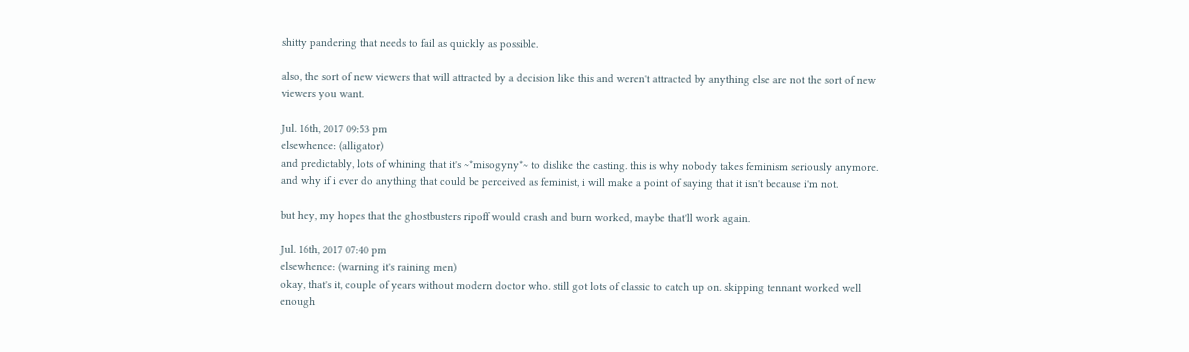shitty pandering that needs to fail as quickly as possible.

also, the sort of new viewers that will attracted by a decision like this and weren't attracted by anything else are not the sort of new viewers you want.

Jul. 16th, 2017 09:53 pm
elsewhence: (alligator)
and predictably, lots of whining that it's ~*misogyny*~ to dislike the casting. this is why nobody takes feminism seriously anymore. and why if i ever do anything that could be perceived as feminist, i will make a point of saying that it isn't because i'm not.

but hey, my hopes that the ghostbusters ripoff would crash and burn worked, maybe that'll work again.

Jul. 16th, 2017 07:40 pm
elsewhence: (warning it's raining men)
okay, that's it, couple of years without modern doctor who. still got lots of classic to catch up on. skipping tennant worked well enough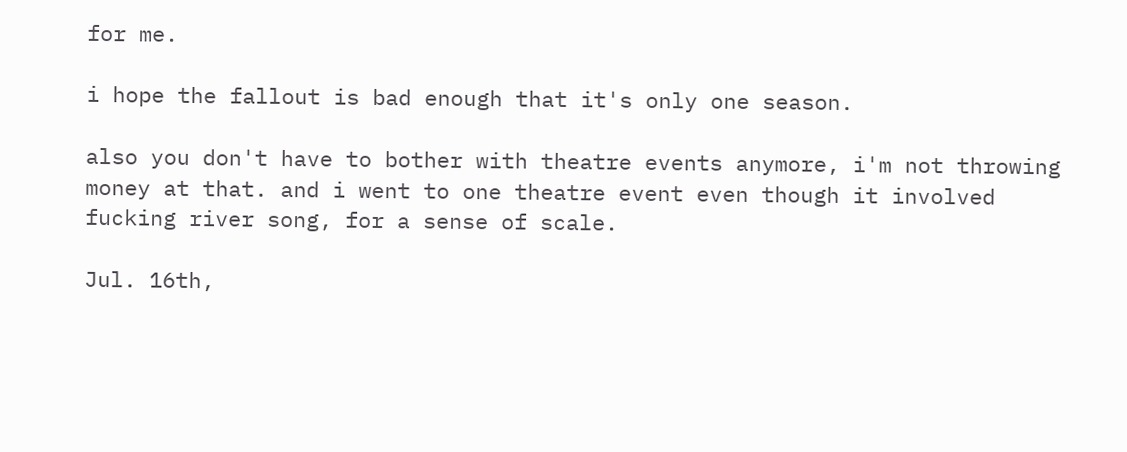for me.

i hope the fallout is bad enough that it's only one season.

also you don't have to bother with theatre events anymore, i'm not throwing money at that. and i went to one theatre event even though it involved fucking river song, for a sense of scale.

Jul. 16th,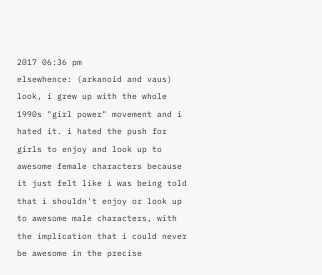2017 06:36 pm
elsewhence: (arkanoid and vaus)
look, i grew up with the whole 1990s "girl power" movement and i hated it. i hated the push for girls to enjoy and look up to awesome female characters because it just felt like i was being told that i shouldn't enjoy or look up to awesome male characters, with the implication that i could never be awesome in the precise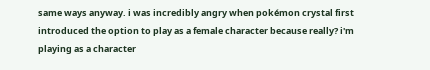same ways anyway. i was incredibly angry when pokémon crystal first introduced the option to play as a female character because really? i'm playing as a character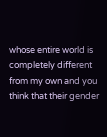whose entire world is completely different from my own and you think that their gender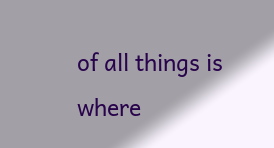of all things is where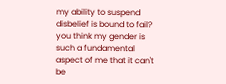my ability to suspend disbelief is bound to fail? you think my gender is such a fundamental aspect of me that it can't be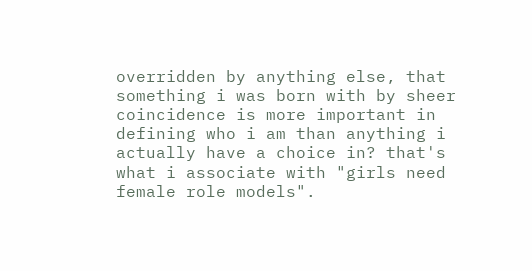overridden by anything else, that something i was born with by sheer coincidence is more important in defining who i am than anything i actually have a choice in? that's what i associate with "girls need female role models".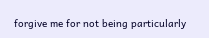forgive me for not being particularly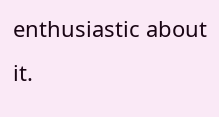enthusiastic about it.